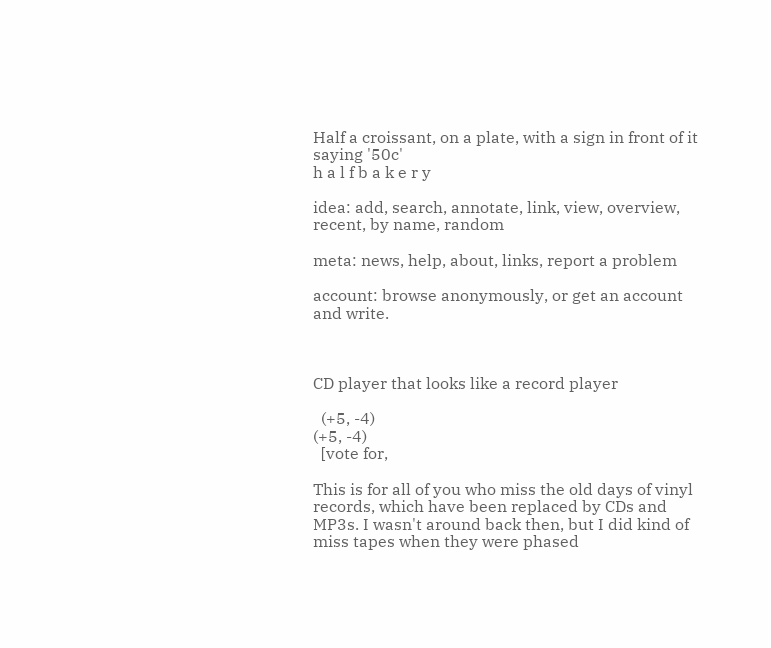Half a croissant, on a plate, with a sign in front of it saying '50c'
h a l f b a k e r y

idea: add, search, annotate, link, view, overview, recent, by name, random

meta: news, help, about, links, report a problem

account: browse anonymously, or get an account and write.



CD player that looks like a record player

  (+5, -4)
(+5, -4)
  [vote for,

This is for all of you who miss the old days of vinyl records, which have been replaced by CDs and MP3s. I wasn't around back then, but I did kind of miss tapes when they were phased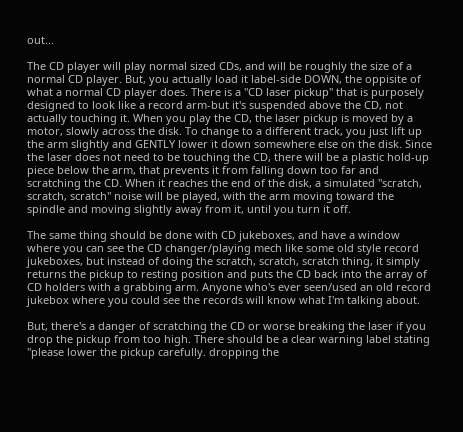out...

The CD player will play normal sized CDs, and will be roughly the size of a normal CD player. But, you actually load it label-side DOWN, the oppisite of what a normal CD player does. There is a "CD laser pickup" that is purposely designed to look like a record arm-but it's suspended above the CD, not actually touching it. When you play the CD, the laser pickup is moved by a motor, slowly across the disk. To change to a different track, you just lift up the arm slightly and GENTLY lower it down somewhere else on the disk. Since the laser does not need to be touching the CD, there will be a plastic hold-up piece below the arm, that prevents it from falling down too far and scratching the CD. When it reaches the end of the disk, a simulated "scratch, scratch, scratch" noise will be played, with the arm moving toward the spindle and moving slightly away from it, until you turn it off.

The same thing should be done with CD jukeboxes, and have a window where you can see the CD changer/playing mech like some old style record jukeboxes, but instead of doing the scratch, scratch, scratch thing, it simply returns the pickup to resting position and puts the CD back into the array of CD holders with a grabbing arm. Anyone who's ever seen/used an old record jukebox where you could see the records will know what I'm talking about.

But, there's a danger of scratching the CD or worse breaking the laser if you drop the pickup from too high. There should be a clear warning label stating "please lower the pickup carefully. dropping the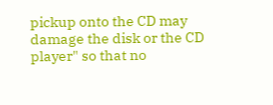pickup onto the CD may damage the disk or the CD player" so that no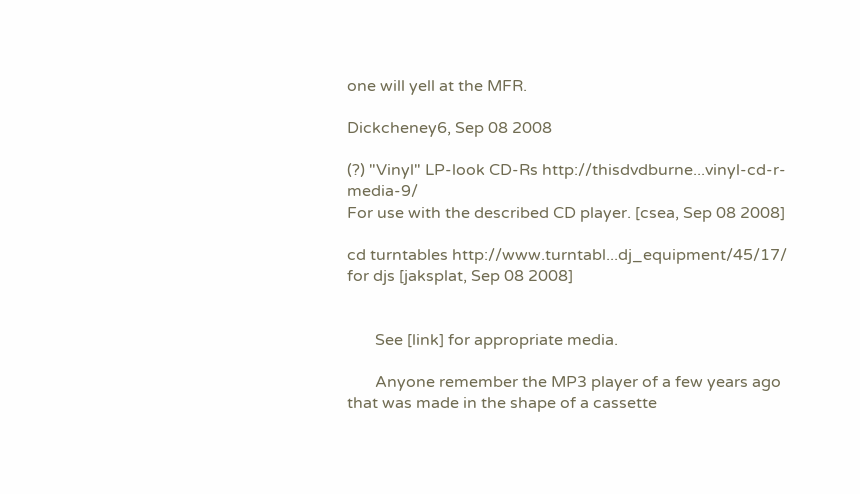one will yell at the MFR.

Dickcheney6, Sep 08 2008

(?) "Vinyl" LP-look CD-Rs http://thisdvdburne...vinyl-cd-r-media-9/
For use with the described CD player. [csea, Sep 08 2008]

cd turntables http://www.turntabl...dj_equipment/45/17/
for djs [jaksplat, Sep 08 2008]


       See [link] for appropriate media.

       Anyone remember the MP3 player of a few years ago that was made in the shape of a cassette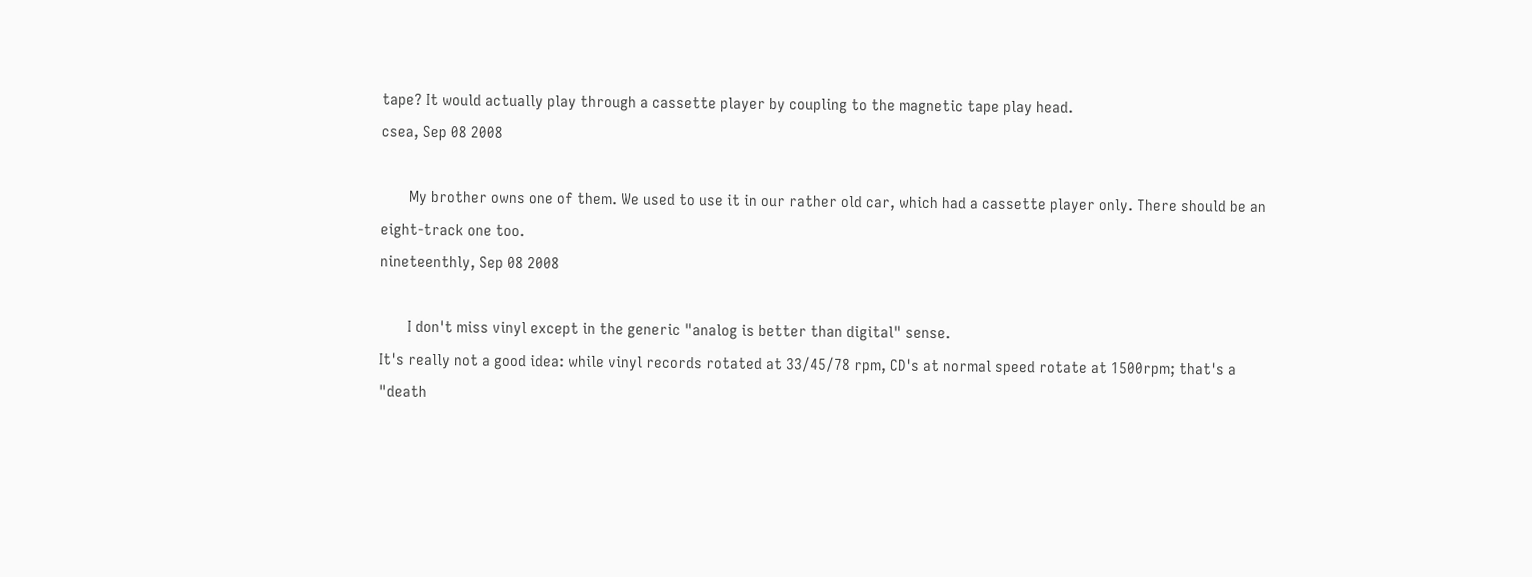tape? It would actually play through a cassette player by coupling to the magnetic tape play head.
csea, Sep 08 2008

       My brother owns one of them. We used to use it in our rather old car, which had a cassette player only. There should be an eight-track one too.
nineteenthly, Sep 08 2008

       I don't miss vinyl except in the generic "analog is better than digital" sense.
It's really not a good idea: while vinyl records rotated at 33/45/78 rpm, CD's at normal speed rotate at 1500rpm; that's a "death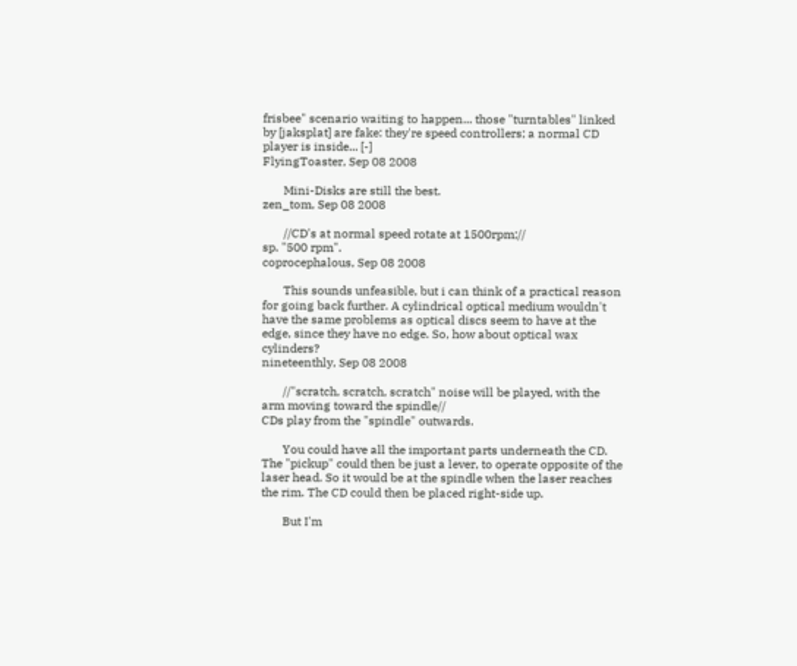frisbee" scenario waiting to happen... those "turntables" linked by [jaksplat] are fake: they're speed controllers; a normal CD player is inside... [-]
FlyingToaster, Sep 08 2008

       Mini-Disks are still the best.
zen_tom, Sep 08 2008

       //CD's at normal speed rotate at 1500rpm;//
sp. "500 rpm".
coprocephalous, Sep 08 2008

       This sounds unfeasible, but i can think of a practical reason for going back further. A cylindrical optical medium wouldn't have the same problems as optical discs seem to have at the edge, since they have no edge. So, how about optical wax cylinders?
nineteenthly, Sep 08 2008

       //"scratch, scratch, scratch" noise will be played, with the arm moving toward the spindle//
CDs play from the "spindle" outwards.

       You could have all the important parts underneath the CD. The "pickup" could then be just a lever, to operate opposite of the laser head. So it would be at the spindle when the laser reaches the rim. The CD could then be placed right-side up.

       But I'm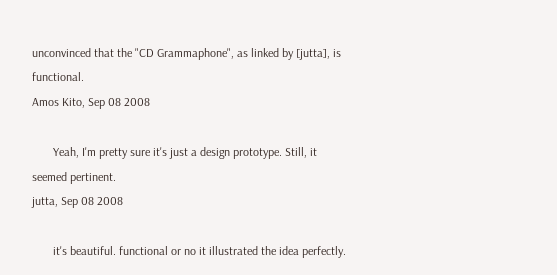unconvinced that the "CD Grammaphone", as linked by [jutta], is functional.
Amos Kito, Sep 08 2008

       Yeah, I'm pretty sure it's just a design prototype. Still, it seemed pertinent.
jutta, Sep 08 2008

       it's beautiful. functional or no it illustrated the idea perfectly.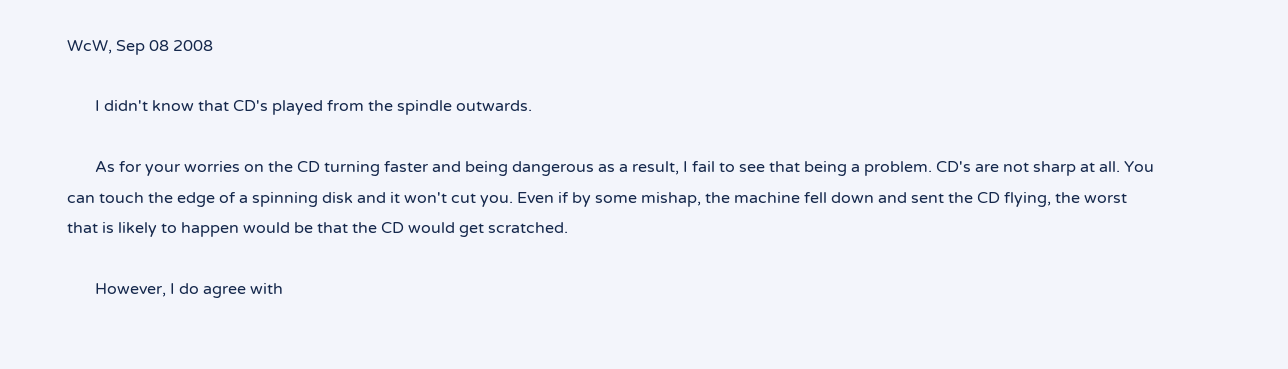WcW, Sep 08 2008

       I didn't know that CD's played from the spindle outwards.

       As for your worries on the CD turning faster and being dangerous as a result, I fail to see that being a problem. CD's are not sharp at all. You can touch the edge of a spinning disk and it won't cut you. Even if by some mishap, the machine fell down and sent the CD flying, the worst that is likely to happen would be that the CD would get scratched.

       However, I do agree with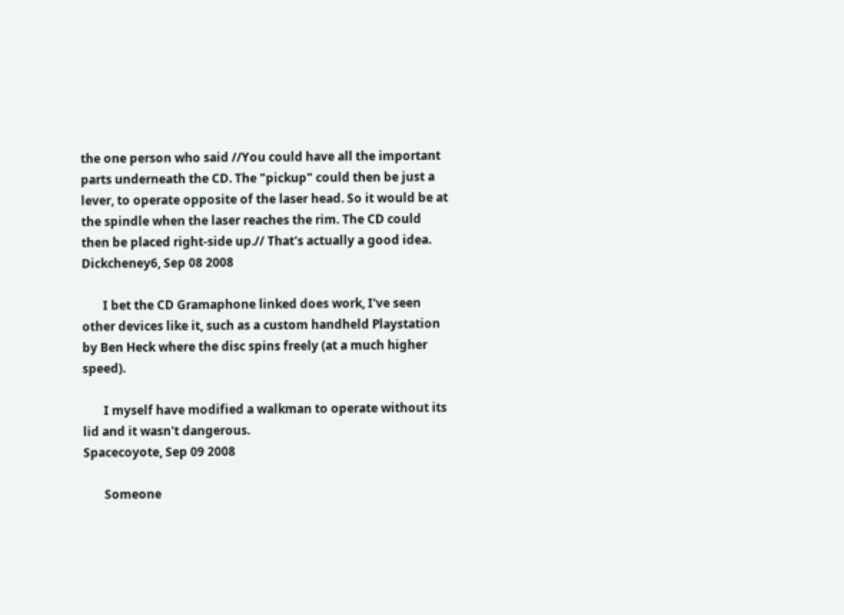the one person who said //You could have all the important parts underneath the CD. The "pickup" could then be just a lever, to operate opposite of the laser head. So it would be at the spindle when the laser reaches the rim. The CD could then be placed right-side up.// That's actually a good idea.
Dickcheney6, Sep 08 2008

       I bet the CD Gramaphone linked does work, I've seen other devices like it, such as a custom handheld Playstation by Ben Heck where the disc spins freely (at a much higher speed).

       I myself have modified a walkman to operate without its lid and it wasn't dangerous.
Spacecoyote, Sep 09 2008

       Someone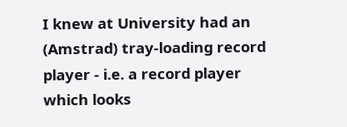I knew at University had an (Amstrad) tray-loading record player - i.e. a record player which looks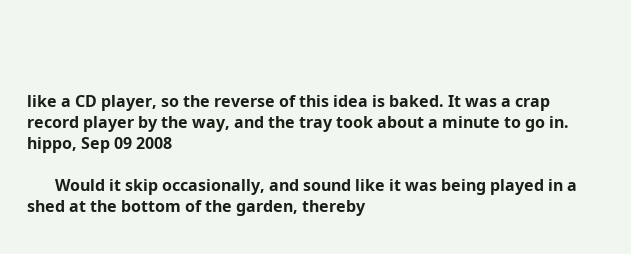like a CD player, so the reverse of this idea is baked. It was a crap record player by the way, and the tray took about a minute to go in.
hippo, Sep 09 2008

       Would it skip occasionally, and sound like it was being played in a shed at the bottom of the garden, thereby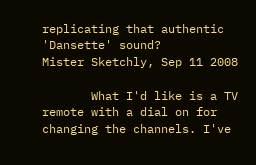replicating that authentic 'Dansette' sound?
Mister Sketchly, Sep 11 2008

       What I'd like is a TV remote with a dial on for changing the channels. I've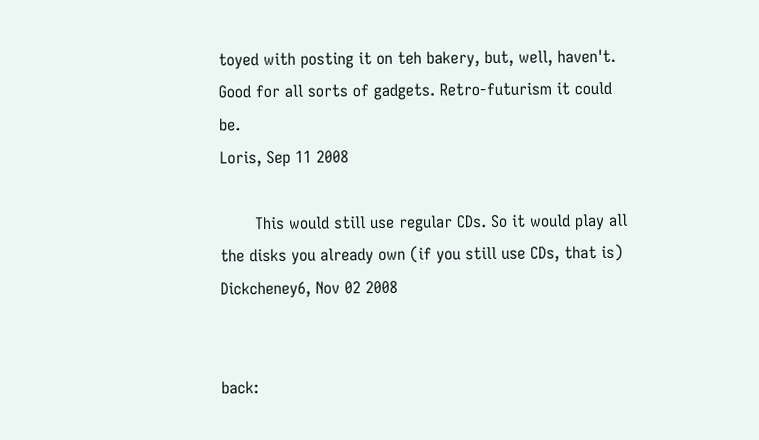toyed with posting it on teh bakery, but, well, haven't. Good for all sorts of gadgets. Retro-futurism it could be.
Loris, Sep 11 2008

       This would still use regular CDs. So it would play all the disks you already own (if you still use CDs, that is)
Dickcheney6, Nov 02 2008


back: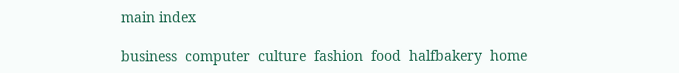main index

business  computer  culture  fashion  food  halfbakery  home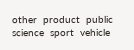other  product  public  science  sport  vehicle